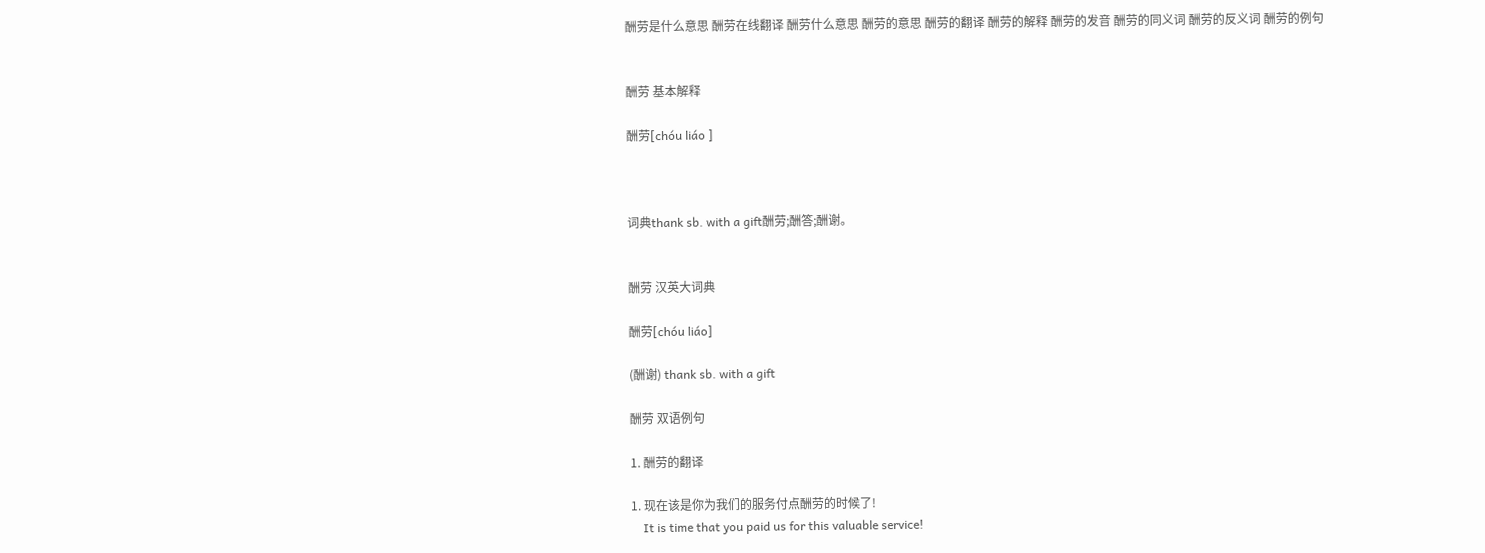酬劳是什么意思 酬劳在线翻译 酬劳什么意思 酬劳的意思 酬劳的翻译 酬劳的解释 酬劳的发音 酬劳的同义词 酬劳的反义词 酬劳的例句


酬劳 基本解释

酬劳[chóu liáo ]



词典thank sb. with a gift酬劳;酬答;酬谢。


酬劳 汉英大词典

酬劳[chóu liáo]

(酬谢) thank sb. with a gift

酬劳 双语例句

1. 酬劳的翻译

1. 现在该是你为我们的服务付点酬劳的时候了!
    It is time that you paid us for this valuable service!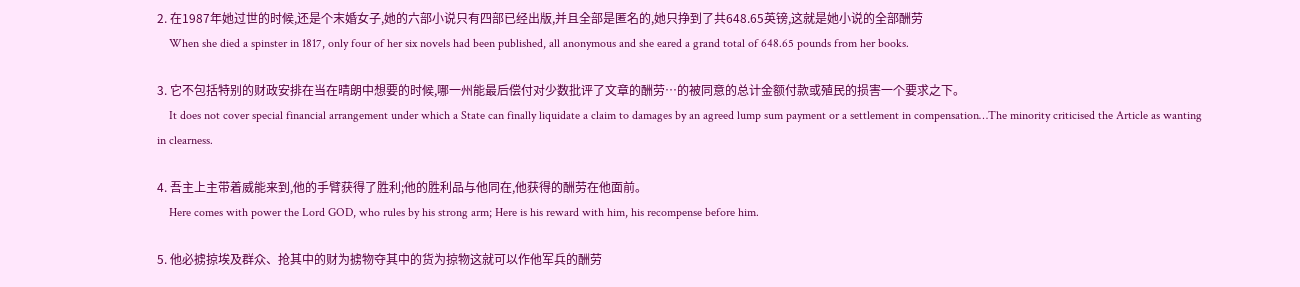2. 在1987年她过世的时候,还是个末婚女子,她的六部小说只有四部已经出版,并且全部是匿名的,她只挣到了共648.65英镑,这就是她小说的全部酬劳
    When she died a spinster in 1817, only four of her six novels had been published, all anonymous and she eared a grand total of 648.65 pounds from her books.

3. 它不包括特别的财政安排在当在晴朗中想要的时候,哪一州能最后偿付对少数批评了文章的酬劳…的被同意的总计金额付款或殖民的损害一个要求之下。
    It does not cover special financial arrangement under which a State can finally liquidate a claim to damages by an agreed lump sum payment or a settlement in compensation…The minority criticised the Article as wanting in clearness.

4. 吾主上主带着威能来到,他的手臂获得了胜利;他的胜利品与他同在,他获得的酬劳在他面前。
    Here comes with power the Lord GOD, who rules by his strong arm; Here is his reward with him, his recompense before him.

5. 他必掳掠埃及群众、抢其中的财为掳物夺其中的货为掠物这就可以作他军兵的酬劳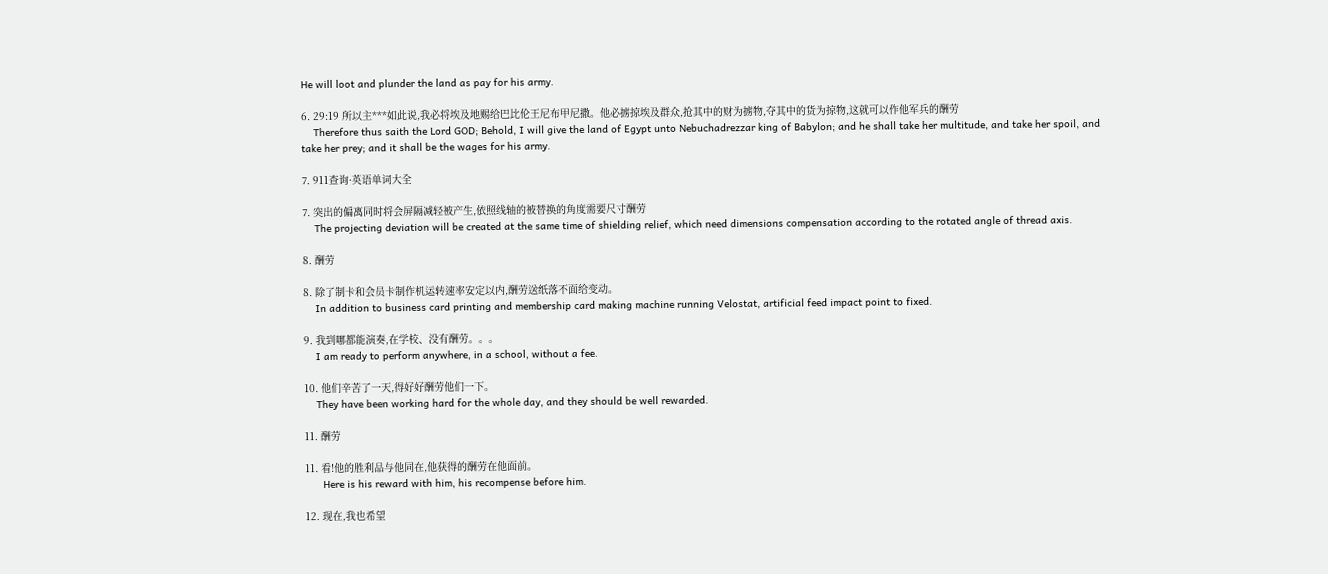He will loot and plunder the land as pay for his army.

6. 29:19 所以主***如此说,我必将埃及地赐给巴比伦王尼布甲尼撒。他必掳掠埃及群众,抢其中的财为掳物,夺其中的货为掠物,这就可以作他军兵的酬劳
    Therefore thus saith the Lord GOD; Behold, I will give the land of Egypt unto Nebuchadrezzar king of Babylon; and he shall take her multitude, and take her spoil, and take her prey; and it shall be the wages for his army.

7. 911查询·英语单词大全

7. 突出的偏离同时将会屏隔减轻被产生,依照线轴的被替换的角度需要尺寸酬劳
    The projecting deviation will be created at the same time of shielding relief, which need dimensions compensation according to the rotated angle of thread axis.

8. 酬劳

8. 除了制卡和会员卡制作机运转速率安定以内,酬劳送纸落不面给变动。
    In addition to business card printing and membership card making machine running Velostat, artificial feed impact point to fixed.

9. 我到哪都能演奏,在学校、没有酬劳。。。
    I am ready to perform anywhere, in a school, without a fee.

10. 他们辛苦了一天,得好好酬劳他们一下。
    They have been working hard for the whole day, and they should be well rewarded.

11. 酬劳

11. 看!他的胜利品与他同在,他获得的酬劳在他面前。
      Here is his reward with him, his recompense before him.

12. 现在,我也希望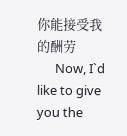你能接受我的酬劳
      Now, I`d like to give you the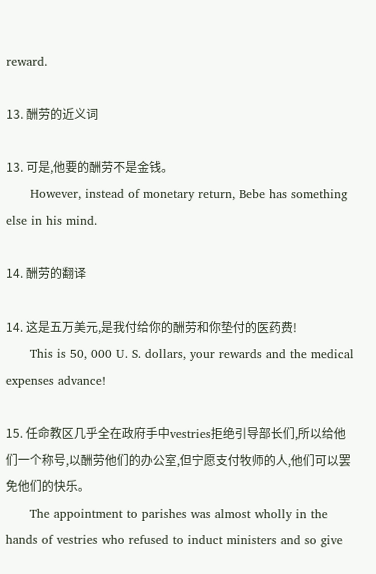reward.

13. 酬劳的近义词

13. 可是,他要的酬劳不是金钱。
      However, instead of monetary return, Bebe has something else in his mind.

14. 酬劳的翻译

14. 这是五万美元,是我付给你的酬劳和你垫付的医药费!
      This is 50, 000 U. S. dollars, your rewards and the medical expenses advance!

15. 任命教区几乎全在政府手中vestries拒绝引导部长们,所以给他们一个称号,以酬劳他们的办公室,但宁愿支付牧师的人,他们可以罢免他们的快乐。
      The appointment to parishes was almost wholly in the hands of vestries who refused to induct ministers and so give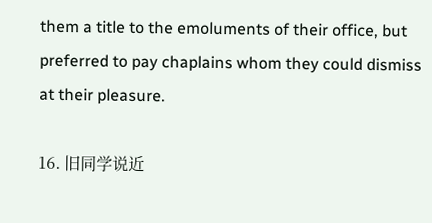them a title to the emoluments of their office, but preferred to pay chaplains whom they could dismiss at their pleasure.

16. 旧同学说近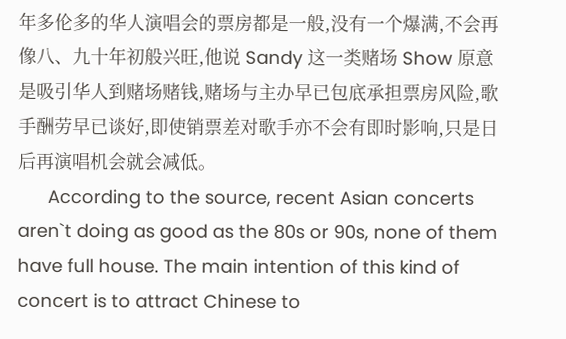年多伦多的华人演唱会的票房都是一般,没有一个爆满,不会再像八、九十年初般兴旺,他说 Sandy 这一类赌场 Show 原意是吸引华人到赌场赌钱,赌场与主办早已包底承担票房风险,歌手酬劳早已谈好,即使销票差对歌手亦不会有即时影响,只是日后再演唱机会就会减低。
      According to the source, recent Asian concerts aren`t doing as good as the 80s or 90s, none of them have full house. The main intention of this kind of concert is to attract Chinese to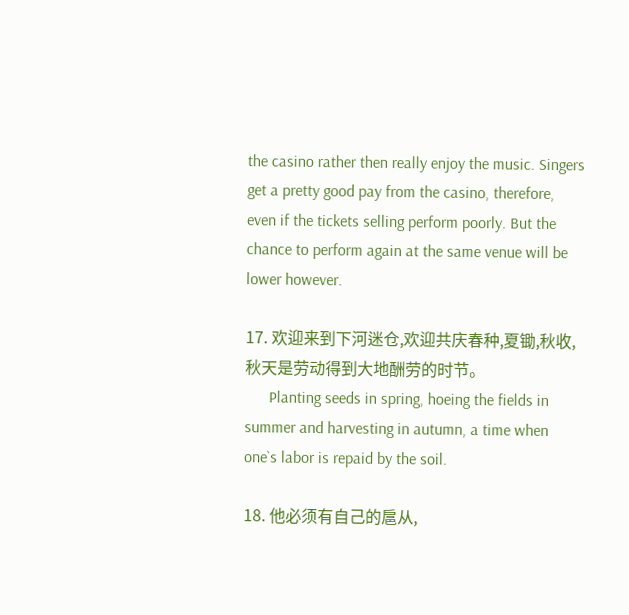the casino rather then really enjoy the music. Singers get a pretty good pay from the casino, therefore, even if the tickets selling perform poorly. But the chance to perform again at the same venue will be lower however.

17. 欢迎来到下河迷仓,欢迎共庆春种,夏锄,秋收,秋天是劳动得到大地酬劳的时节。
      Planting seeds in spring, hoeing the fields in summer and harvesting in autumn, a time when one`s labor is repaid by the soil.

18. 他必须有自己的扈从,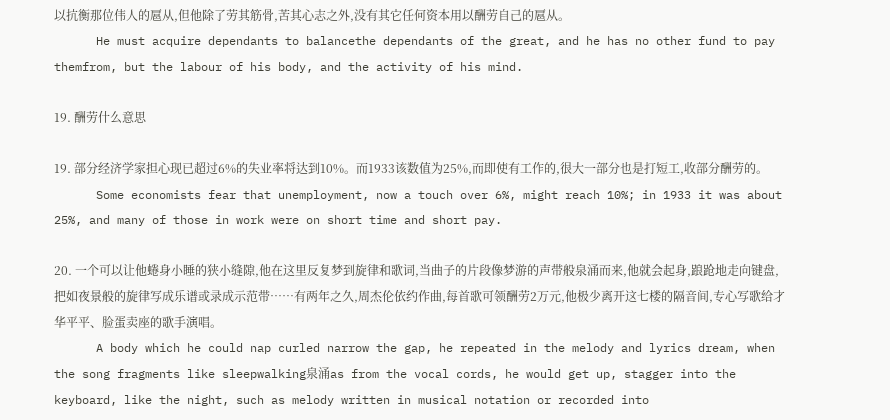以抗衡那位伟人的扈从,但他除了劳其筋骨,苦其心志之外,没有其它任何资本用以酬劳自己的扈从。
      He must acquire dependants to balancethe dependants of the great, and he has no other fund to pay themfrom, but the labour of his body, and the activity of his mind.

19. 酬劳什么意思

19. 部分经济学家担心现已超过6%的失业率将达到10%。而1933该数值为25%,而即使有工作的,很大一部分也是打短工,收部分酬劳的。
      Some economists fear that unemployment, now a touch over 6%, might reach 10%; in 1933 it was about 25%, and many of those in work were on short time and short pay.

20. 一个可以让他蜷身小睡的狭小缝隙,他在这里反复梦到旋律和歌词,当曲子的片段像梦游的声带般泉涌而来,他就会起身,踉跄地走向键盘,把如夜景般的旋律写成乐谱或录成示范带……有两年之久,周杰伦依约作曲,每首歌可领酬劳2万元,他极少离开这七楼的隔音间,专心写歌给才华平平、脸蛋卖座的歌手演唱。
      A body which he could nap curled narrow the gap, he repeated in the melody and lyrics dream, when the song fragments like sleepwalking泉涌as from the vocal cords, he would get up, stagger into the keyboard, like the night, such as melody written in musical notation or recorded into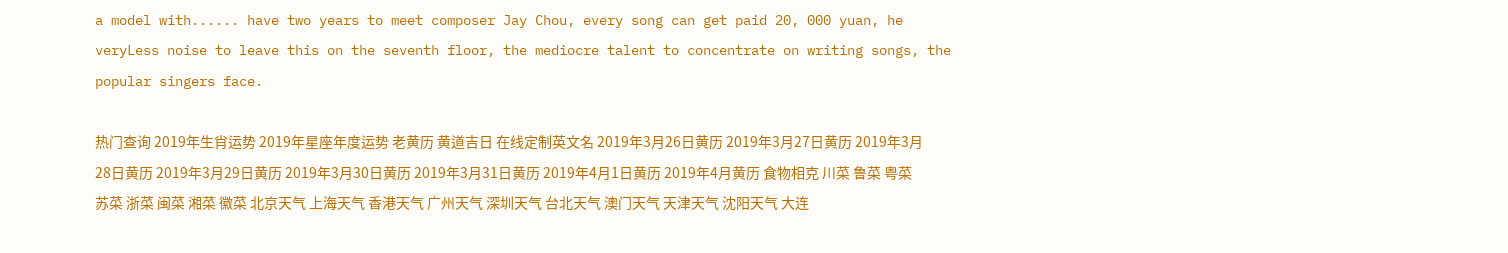a model with...... have two years to meet composer Jay Chou, every song can get paid 20, 000 yuan, he veryLess noise to leave this on the seventh floor, the mediocre talent to concentrate on writing songs, the popular singers face.

热门查询 2019年生肖运势 2019年星座年度运势 老黄历 黄道吉日 在线定制英文名 2019年3月26日黄历 2019年3月27日黄历 2019年3月28日黄历 2019年3月29日黄历 2019年3月30日黄历 2019年3月31日黄历 2019年4月1日黄历 2019年4月黄历 食物相克 川菜 鲁菜 粤菜 苏菜 浙菜 闽菜 湘菜 徽菜 北京天气 上海天气 香港天气 广州天气 深圳天气 台北天气 澳门天气 天津天气 沈阳天气 大连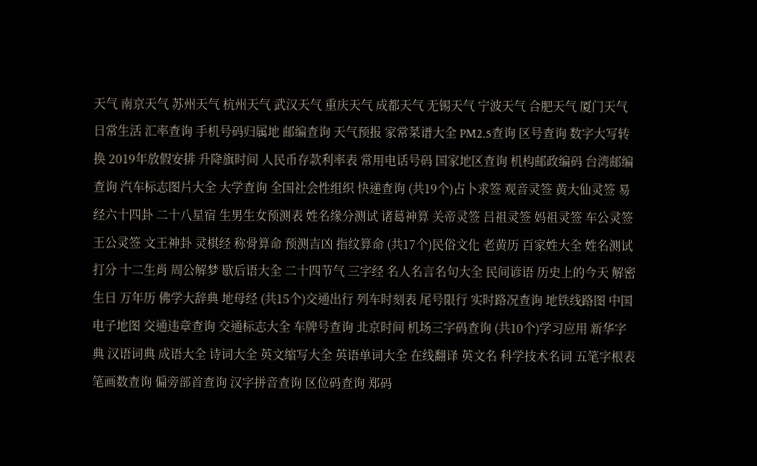天气 南京天气 苏州天气 杭州天气 武汉天气 重庆天气 成都天气 无锡天气 宁波天气 合肥天气 厦门天气日常生活 汇率查询 手机号码归属地 邮编查询 天气预报 家常菜谱大全 PM2.5查询 区号查询 数字大写转换 2019年放假安排 升降旗时间 人民币存款利率表 常用电话号码 国家地区查询 机构邮政编码 台湾邮编查询 汽车标志图片大全 大学查询 全国社会性组织 快递查询 (共19个)占卜求签 观音灵签 黄大仙灵签 易经六十四卦 二十八星宿 生男生女预测表 姓名缘分测试 诸葛神算 关帝灵签 吕祖灵签 妈祖灵签 车公灵签 王公灵签 文王神卦 灵棋经 称骨算命 预测吉凶 指纹算命 (共17个)民俗文化 老黄历 百家姓大全 姓名测试打分 十二生肖 周公解梦 歇后语大全 二十四节气 三字经 名人名言名句大全 民间谚语 历史上的今天 解密生日 万年历 佛学大辞典 地母经 (共15个)交通出行 列车时刻表 尾号限行 实时路况查询 地铁线路图 中国电子地图 交通违章查询 交通标志大全 车牌号查询 北京时间 机场三字码查询 (共10个)学习应用 新华字典 汉语词典 成语大全 诗词大全 英文缩写大全 英语单词大全 在线翻译 英文名 科学技术名词 五笔字根表 笔画数查询 偏旁部首查询 汉字拼音查询 区位码查询 郑码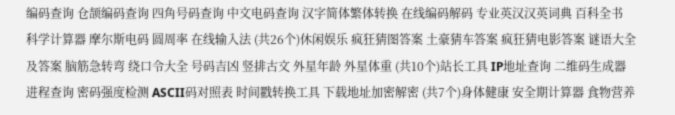编码查询 仓颉编码查询 四角号码查询 中文电码查询 汉字简体繁体转换 在线编码解码 专业英汉汉英词典 百科全书 科学计算器 摩尔斯电码 圆周率 在线输入法 (共26个)休闲娱乐 疯狂猜图答案 土豪猜车答案 疯狂猜电影答案 谜语大全及答案 脑筋急转弯 绕口令大全 号码吉凶 竖排古文 外星年龄 外星体重 (共10个)站长工具 IP地址查询 二维码生成器 进程查询 密码强度检测 ASCII码对照表 时间戳转换工具 下载地址加密解密 (共7个)身体健康 安全期计算器 食物营养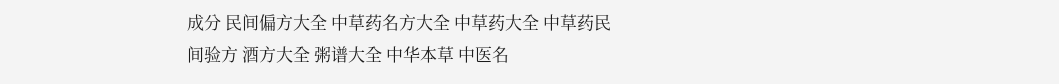成分 民间偏方大全 中草药名方大全 中草药大全 中草药民间验方 酒方大全 粥谱大全 中华本草 中医名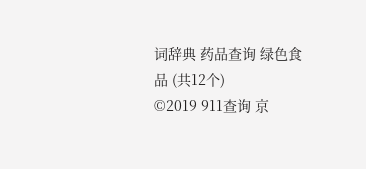词辞典 药品查询 绿色食品 (共12个)
©2019 911查询 京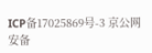ICP备17025869号-3 京公网安备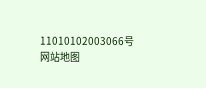11010102003066号 网站地图